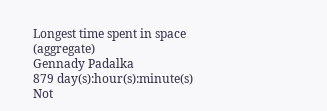Longest time spent in space (aggregate)
Gennady Padalka
879 day(s):hour(s):minute(s)
Not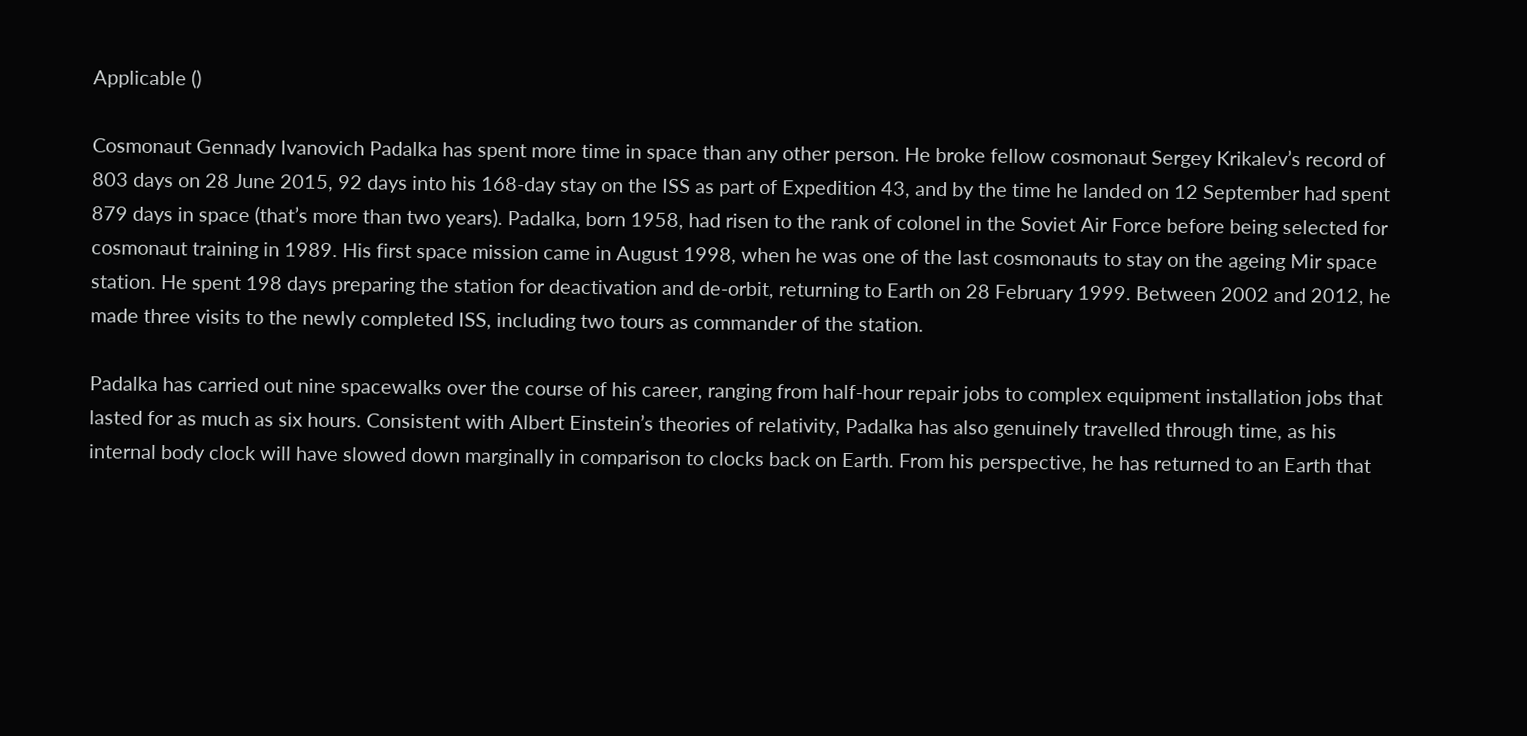Applicable ()

Cosmonaut Gennady Ivanovich Padalka has spent more time in space than any other person. He broke fellow cosmonaut Sergey Krikalev’s record of 803 days on 28 June 2015, 92 days into his 168-day stay on the ISS as part of Expedition 43, and by the time he landed on 12 September had spent 879 days in space (that’s more than two years). Padalka, born 1958, had risen to the rank of colonel in the Soviet Air Force before being selected for cosmonaut training in 1989. His first space mission came in August 1998, when he was one of the last cosmonauts to stay on the ageing Mir space station. He spent 198 days preparing the station for deactivation and de-orbit, returning to Earth on 28 February 1999. Between 2002 and 2012, he made three visits to the newly completed ISS, including two tours as commander of the station.

Padalka has carried out nine spacewalks over the course of his career, ranging from half-hour repair jobs to complex equipment installation jobs that lasted for as much as six hours. Consistent with Albert Einstein’s theories of relativity, Padalka has also genuinely travelled through time, as his internal body clock will have slowed down marginally in comparison to clocks back on Earth. From his perspective, he has returned to an Earth that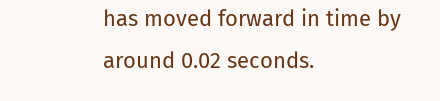has moved forward in time by around 0.02 seconds.